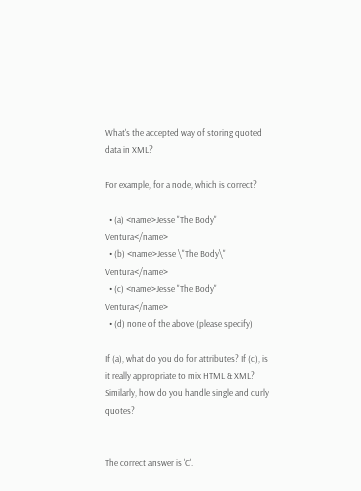What's the accepted way of storing quoted data in XML?

For example, for a node, which is correct?

  • (a) <name>Jesse "The Body" Ventura</name>
  • (b) <name>Jesse \"The Body\" Ventura</name>
  • (c) <name>Jesse "The Body" Ventura</name>
  • (d) none of the above (please specify)

If (a), what do you do for attributes? If (c), is it really appropriate to mix HTML & XML? Similarly, how do you handle single and curly quotes?


The correct answer is 'C'.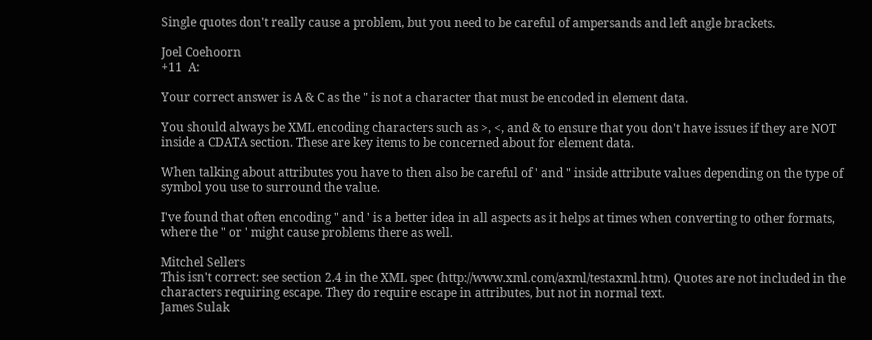Single quotes don't really cause a problem, but you need to be careful of ampersands and left angle brackets.

Joel Coehoorn
+11  A:

Your correct answer is A & C as the " is not a character that must be encoded in element data.

You should always be XML encoding characters such as >, <, and & to ensure that you don't have issues if they are NOT inside a CDATA section. These are key items to be concerned about for element data.

When talking about attributes you have to then also be careful of ' and " inside attribute values depending on the type of symbol you use to surround the value.

I've found that often encoding " and ' is a better idea in all aspects as it helps at times when converting to other formats, where the " or ' might cause problems there as well.

Mitchel Sellers
This isn't correct: see section 2.4 in the XML spec (http://www.xml.com/axml/testaxml.htm). Quotes are not included in the characters requiring escape. They do require escape in attributes, but not in normal text.
James Sulak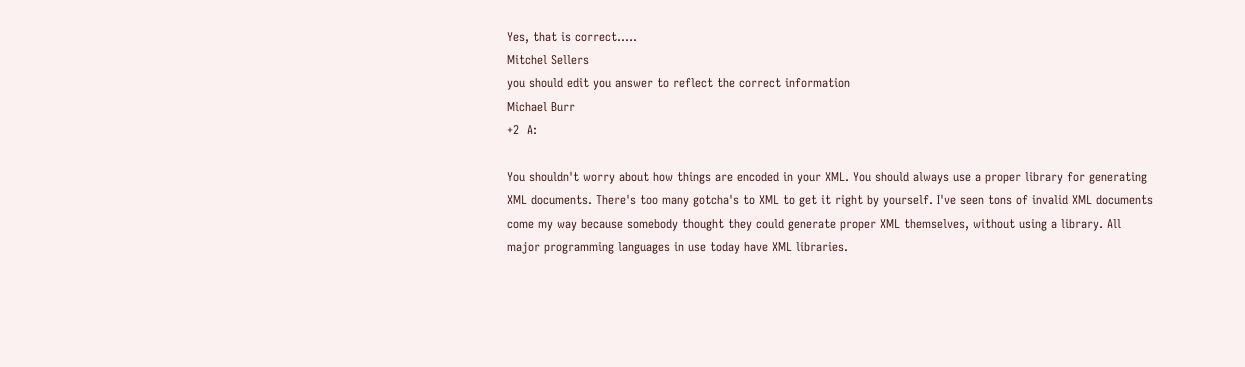Yes, that is correct.....
Mitchel Sellers
you should edit you answer to reflect the correct information
Michael Burr
+2  A:

You shouldn't worry about how things are encoded in your XML. You should always use a proper library for generating XML documents. There's too many gotcha's to XML to get it right by yourself. I've seen tons of invalid XML documents come my way because somebody thought they could generate proper XML themselves, without using a library. All major programming languages in use today have XML libraries.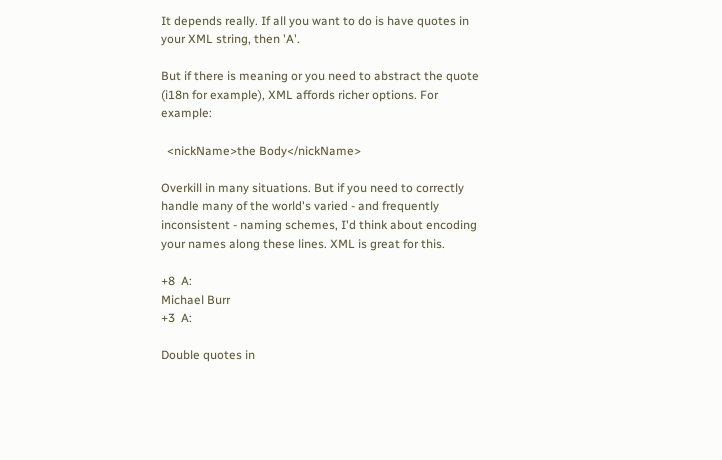It depends really. If all you want to do is have quotes in your XML string, then 'A'.

But if there is meaning or you need to abstract the quote (i18n for example), XML affords richer options. For example:

  <nickName>the Body</nickName>

Overkill in many situations. But if you need to correctly handle many of the world's varied - and frequently inconsistent - naming schemes, I'd think about encoding your names along these lines. XML is great for this.

+8  A:
Michael Burr
+3  A:

Double quotes in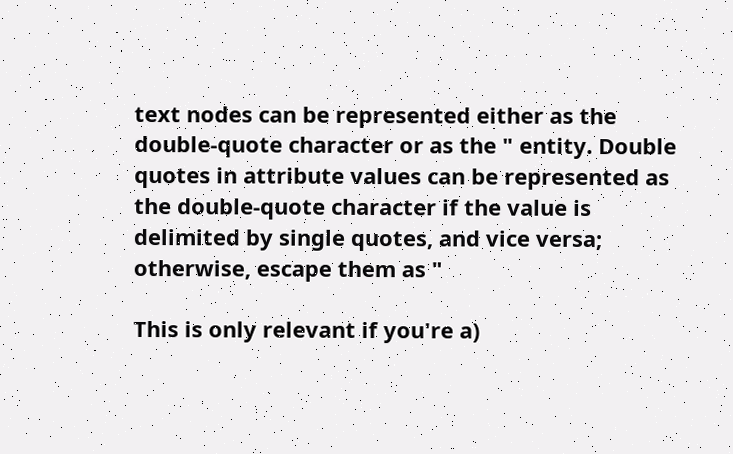text nodes can be represented either as the double-quote character or as the " entity. Double quotes in attribute values can be represented as the double-quote character if the value is delimited by single quotes, and vice versa; otherwise, escape them as "

This is only relevant if you're a)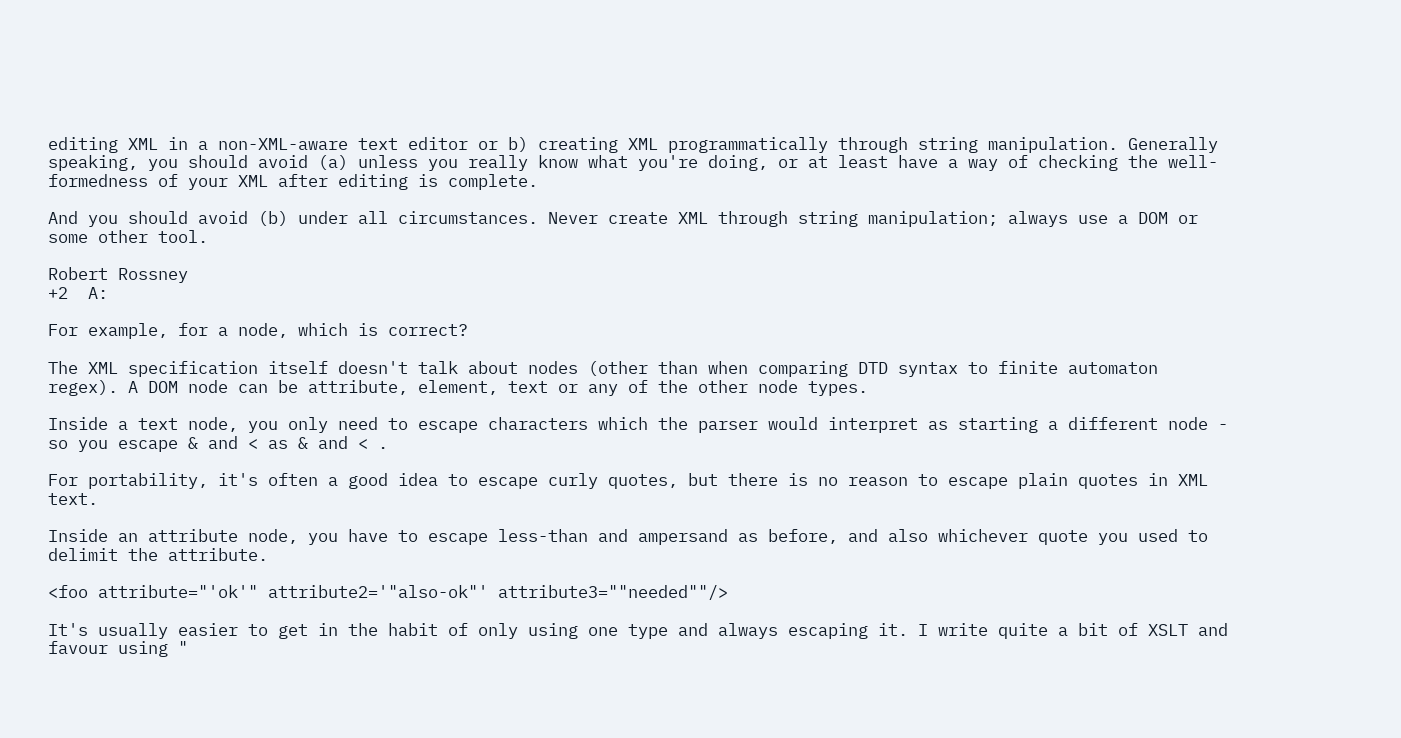editing XML in a non-XML-aware text editor or b) creating XML programmatically through string manipulation. Generally speaking, you should avoid (a) unless you really know what you're doing, or at least have a way of checking the well-formedness of your XML after editing is complete.

And you should avoid (b) under all circumstances. Never create XML through string manipulation; always use a DOM or some other tool.

Robert Rossney
+2  A:

For example, for a node, which is correct?

The XML specification itself doesn't talk about nodes (other than when comparing DTD syntax to finite automaton regex). A DOM node can be attribute, element, text or any of the other node types.

Inside a text node, you only need to escape characters which the parser would interpret as starting a different node - so you escape & and < as & and < .

For portability, it's often a good idea to escape curly quotes, but there is no reason to escape plain quotes in XML text.

Inside an attribute node, you have to escape less-than and ampersand as before, and also whichever quote you used to delimit the attribute.

<foo attribute="'ok'" attribute2='"also-ok"' attribute3=""needed""/>

It's usually easier to get in the habit of only using one type and always escaping it. I write quite a bit of XSLT and favour using "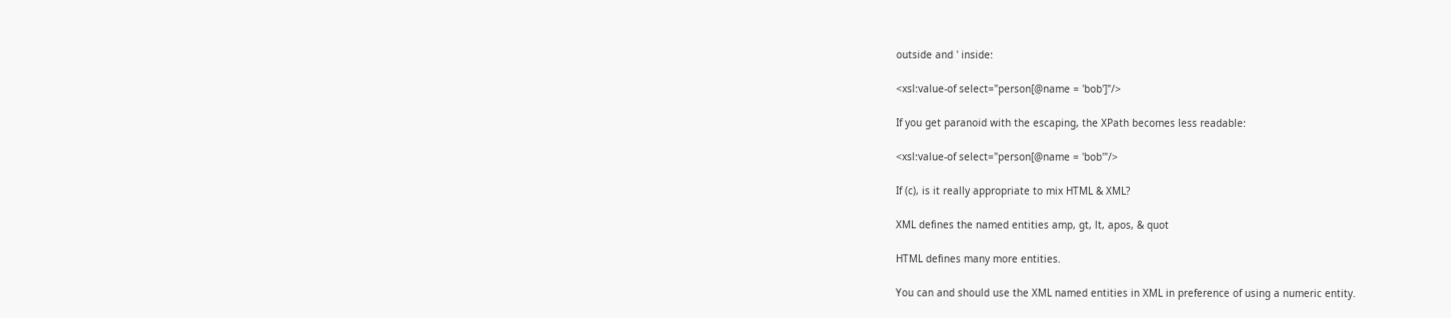outside and ' inside:

<xsl:value-of select="person[@name = 'bob']"/>

If you get paranoid with the escaping, the XPath becomes less readable:

<xsl:value-of select="person[@name = 'bob'"/>

If (c), is it really appropriate to mix HTML & XML?

XML defines the named entities amp, gt, lt, apos, & quot

HTML defines many more entities.

You can and should use the XML named entities in XML in preference of using a numeric entity.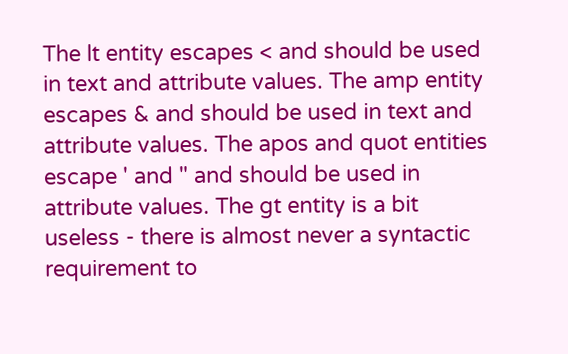The lt entity escapes < and should be used in text and attribute values. The amp entity escapes & and should be used in text and attribute values. The apos and quot entities escape ' and " and should be used in attribute values. The gt entity is a bit useless - there is almost never a syntactic requirement to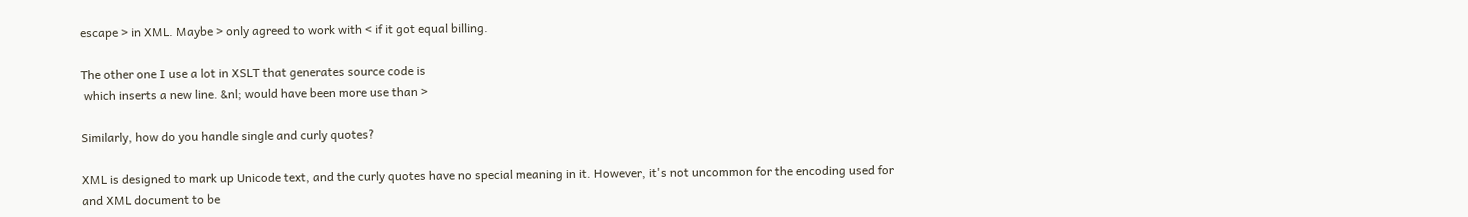escape > in XML. Maybe > only agreed to work with < if it got equal billing.

The other one I use a lot in XSLT that generates source code is
 which inserts a new line. &nl; would have been more use than >

Similarly, how do you handle single and curly quotes?

XML is designed to mark up Unicode text, and the curly quotes have no special meaning in it. However, it's not uncommon for the encoding used for and XML document to be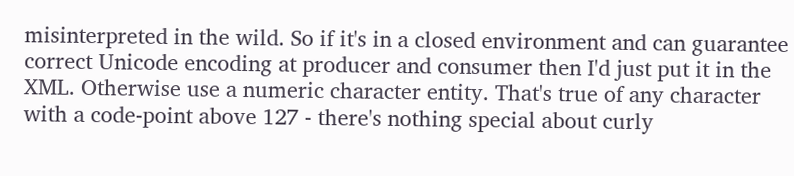misinterpreted in the wild. So if it's in a closed environment and can guarantee correct Unicode encoding at producer and consumer then I'd just put it in the XML. Otherwise use a numeric character entity. That's true of any character with a code-point above 127 - there's nothing special about curly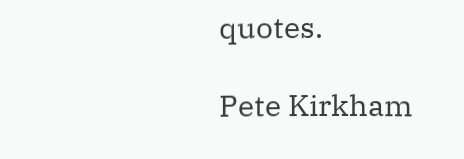quotes.

Pete Kirkham